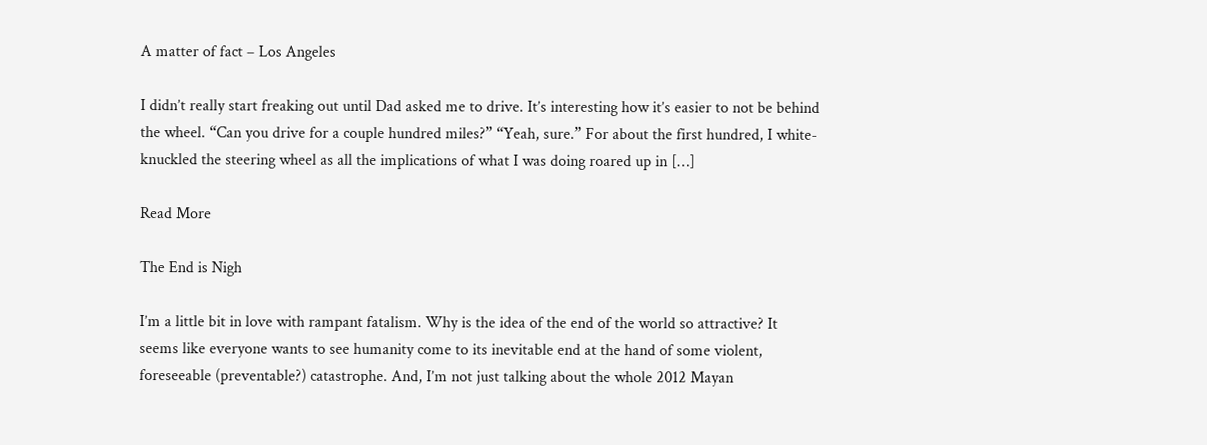A matter of fact – Los Angeles

I didn’t really start freaking out until Dad asked me to drive. It’s interesting how it’s easier to not be behind the wheel. “Can you drive for a couple hundred miles?” “Yeah, sure.” For about the first hundred, I white-knuckled the steering wheel as all the implications of what I was doing roared up in […]

Read More

The End is Nigh

I’m a little bit in love with rampant fatalism. Why is the idea of the end of the world so attractive? It seems like everyone wants to see humanity come to its inevitable end at the hand of some violent, foreseeable (preventable?) catastrophe. And, I’m not just talking about the whole 2012 Mayan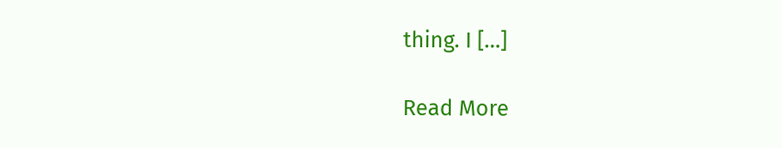thing. I […]

Read More